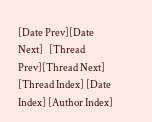[Date Prev][Date Next]   [Thread Prev][Thread Next]   [Thread Index] [Date Index] [Author Index]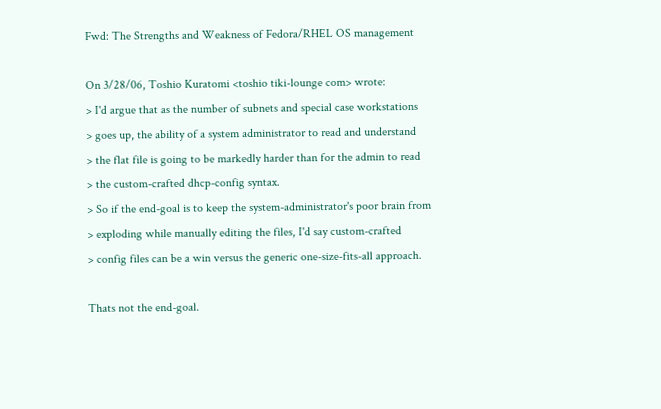Fwd: The Strengths and Weakness of Fedora/RHEL OS management

On 3/28/06, Toshio Kuratomi <toshio tiki-lounge com> wrote:
> I'd argue that as the number of subnets and special case workstations
> goes up, the ability of a system administrator to read and understand
> the flat file is going to be markedly harder than for the admin to read
> the custom-crafted dhcp-config syntax.
> So if the end-goal is to keep the system-administrator's poor brain from
> exploding while manually editing the files, I'd say custom-crafted
> config files can be a win versus the generic one-size-fits-all approach.

Thats not the end-goal.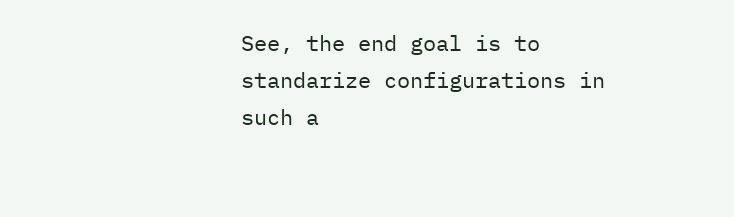See, the end goal is to standarize configurations in such a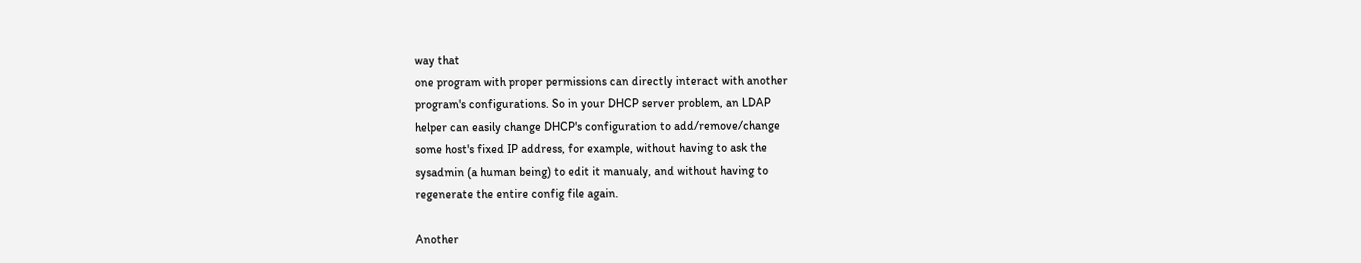way that
one program with proper permissions can directly interact with another
program's configurations. So in your DHCP server problem, an LDAP
helper can easily change DHCP's configuration to add/remove/change
some host's fixed IP address, for example, without having to ask the
sysadmin (a human being) to edit it manualy, and without having to
regenerate the entire config file again.

Another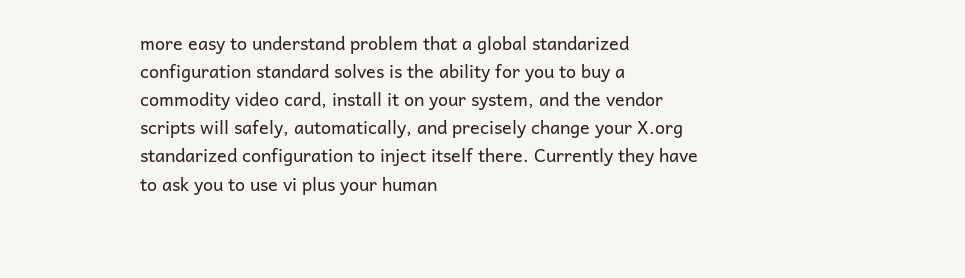more easy to understand problem that a global standarized
configuration standard solves is the ability for you to buy a
commodity video card, install it on your system, and the vendor
scripts will safely, automatically, and precisely change your X.org
standarized configuration to inject itself there. Currently they have
to ask you to use vi plus your human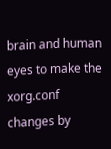brain and human eyes to make the
xorg.conf changes by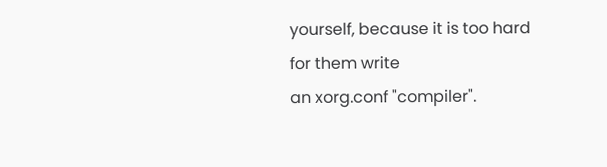yourself, because it is too hard for them write
an xorg.conf "compiler".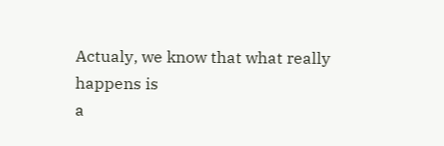Actualy, we know that what really happens is
a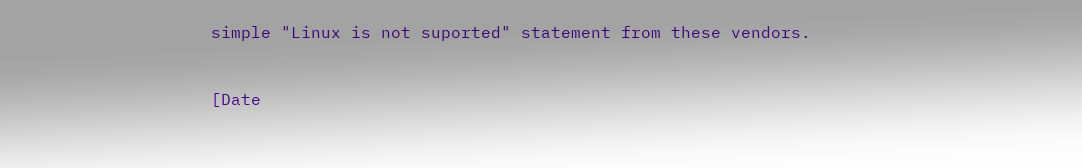simple "Linux is not suported" statement from these vendors.


[Date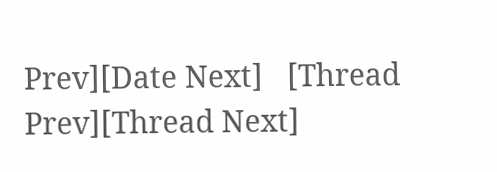Prev][Date Next]   [Thread Prev][Thread Next]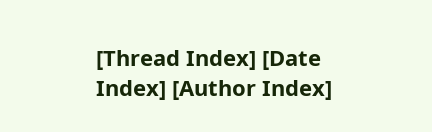[Thread Index] [Date Index] [Author Index]